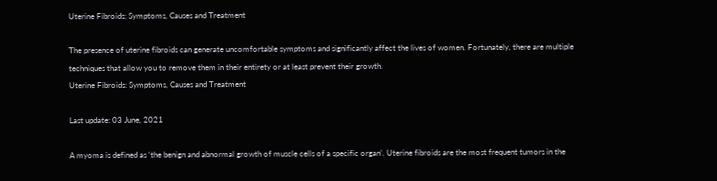Uterine Fibroids: Symptoms, Causes and Treatment

The presence of uterine fibroids can generate uncomfortable symptoms and significantly affect the lives of women. Fortunately, there are multiple techniques that allow you to remove them in their entirety or at least prevent their growth.
Uterine Fibroids: Symptoms, Causes and Treatment

Last update: 03 June, 2021

A myoma is defined as ‘the benign and abnormal growth of muscle cells of a specific organ’. Uterine fibroids are the most frequent tumors in the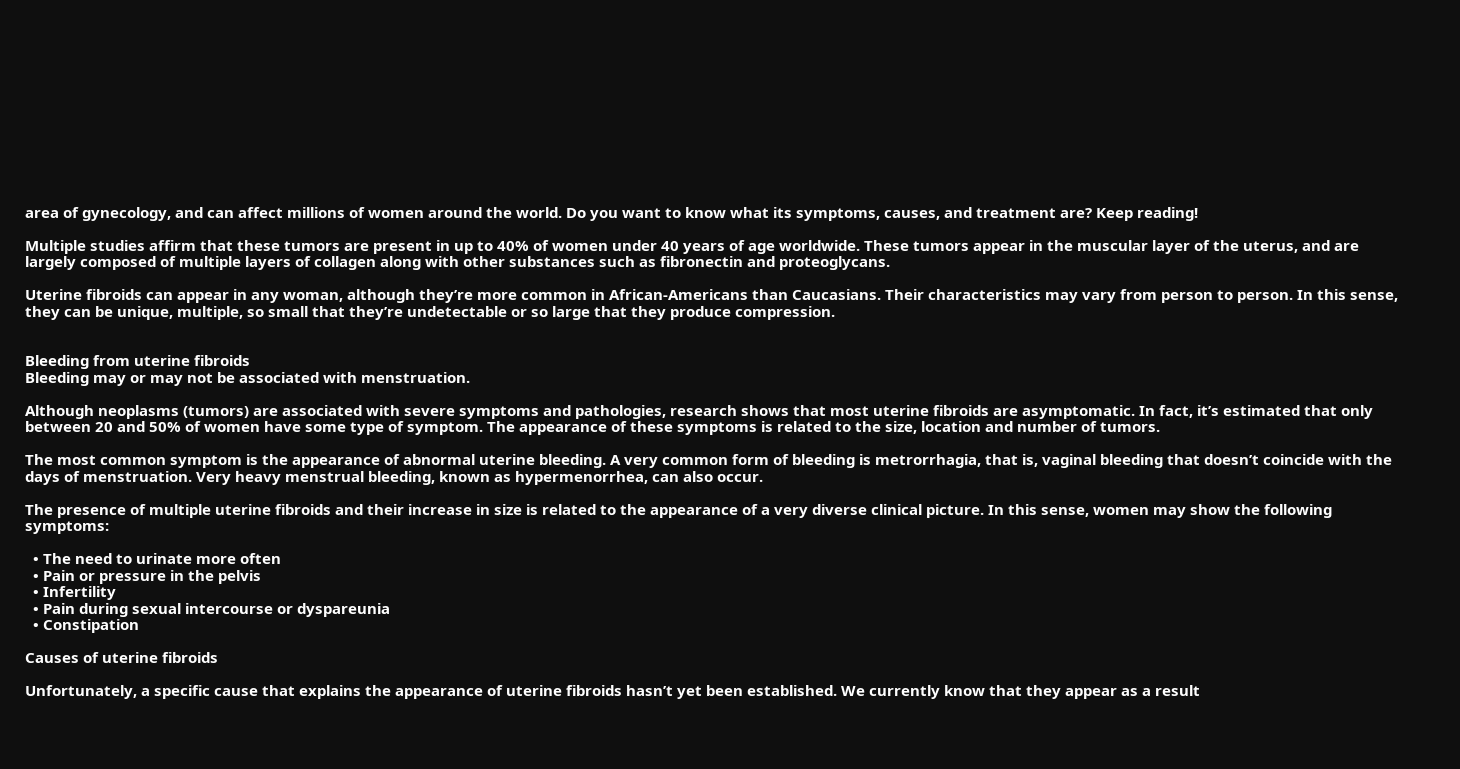area of gynecology, and can affect millions of women around the world. Do you want to know what its symptoms, causes, and treatment are? Keep reading!

Multiple studies affirm that these tumors are present in up to 40% of women under 40 years of age worldwide. These tumors appear in the muscular layer of the uterus, and are largely composed of multiple layers of collagen along with other substances such as fibronectin and proteoglycans.

Uterine fibroids can appear in any woman, although they’re more common in African-Americans than Caucasians. Their characteristics may vary from person to person. In this sense, they can be unique, multiple, so small that they’re undetectable or so large that they produce compression.


Bleeding from uterine fibroids
Bleeding may or may not be associated with menstruation.

Although neoplasms (tumors) are associated with severe symptoms and pathologies, research shows that most uterine fibroids are asymptomatic. In fact, it’s estimated that only between 20 and 50% of women have some type of symptom. The appearance of these symptoms is related to the size, location and number of tumors.

The most common symptom is the appearance of abnormal uterine bleeding. A very common form of bleeding is metrorrhagia, that is, vaginal bleeding that doesn’t coincide with the days of menstruation. Very heavy menstrual bleeding, known as hypermenorrhea, can also occur.

The presence of multiple uterine fibroids and their increase in size is related to the appearance of a very diverse clinical picture. In this sense, women may show the following symptoms:

  • The need to urinate more often
  • Pain or pressure in the pelvis
  • Infertility
  • Pain during sexual intercourse or dyspareunia
  • Constipation

Causes of uterine fibroids

Unfortunately, a specific cause that explains the appearance of uterine fibroids hasn’t yet been established. We currently know that they appear as a result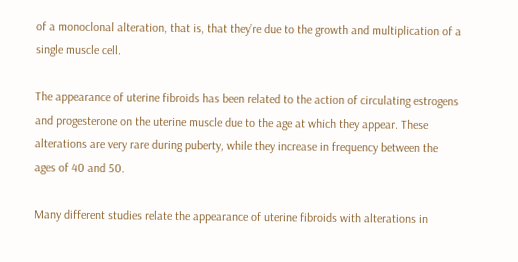of a monoclonal alteration, that is, that they’re due to the growth and multiplication of a single muscle cell.

The appearance of uterine fibroids has been related to the action of circulating estrogens and progesterone on the uterine muscle due to the age at which they appear. These alterations are very rare during puberty, while they increase in frequency between the ages of 40 and 50.

Many different studies relate the appearance of uterine fibroids with alterations in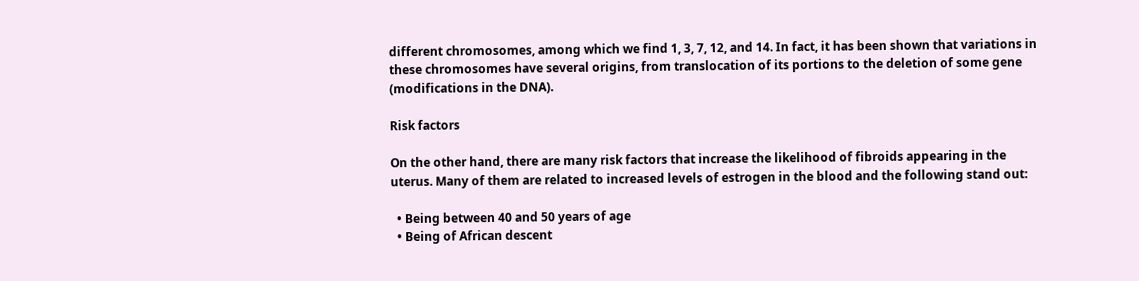different chromosomes, among which we find 1, 3, 7, 12, and 14. In fact, it has been shown that variations in these chromosomes have several origins, from translocation of its portions to the deletion of some gene (modifications in the DNA).

Risk factors

On the other hand, there are many risk factors that increase the likelihood of fibroids appearing in the uterus. Many of them are related to increased levels of estrogen in the blood and the following stand out:

  • Being between 40 and 50 years of age
  • Being of African descent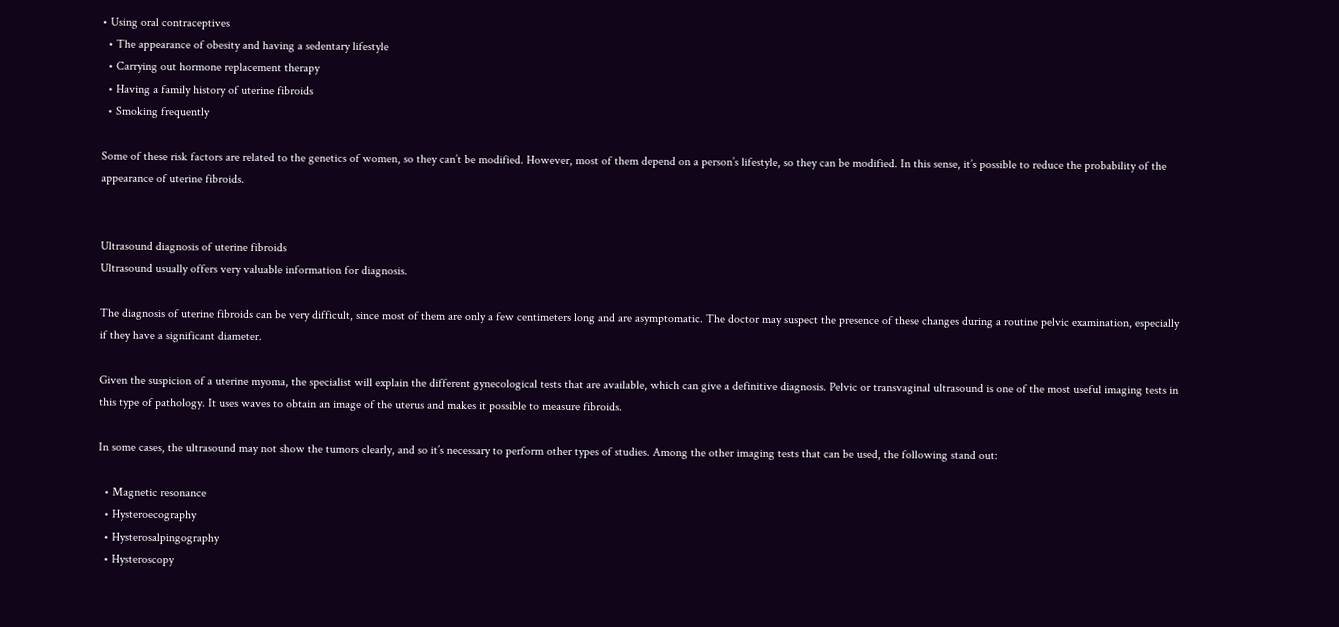• Using oral contraceptives
  • The appearance of obesity and having a sedentary lifestyle
  • Carrying out hormone replacement therapy
  • Having a family history of uterine fibroids
  • Smoking frequently

Some of these risk factors are related to the genetics of women, so they can’t be modified. However, most of them depend on a person’s lifestyle, so they can be modified. In this sense, it’s possible to reduce the probability of the appearance of uterine fibroids.


Ultrasound diagnosis of uterine fibroids
Ultrasound usually offers very valuable information for diagnosis.

The diagnosis of uterine fibroids can be very difficult, since most of them are only a few centimeters long and are asymptomatic. The doctor may suspect the presence of these changes during a routine pelvic examination, especially if they have a significant diameter.

Given the suspicion of a uterine myoma, the specialist will explain the different gynecological tests that are available, which can give a definitive diagnosis. Pelvic or transvaginal ultrasound is one of the most useful imaging tests in this type of pathology. It uses waves to obtain an image of the uterus and makes it possible to measure fibroids.

In some cases, the ultrasound may not show the tumors clearly, and so it’s necessary to perform other types of studies. Among the other imaging tests that can be used, the following stand out:

  • Magnetic resonance
  • Hysteroecography
  • Hysterosalpingography
  • Hysteroscopy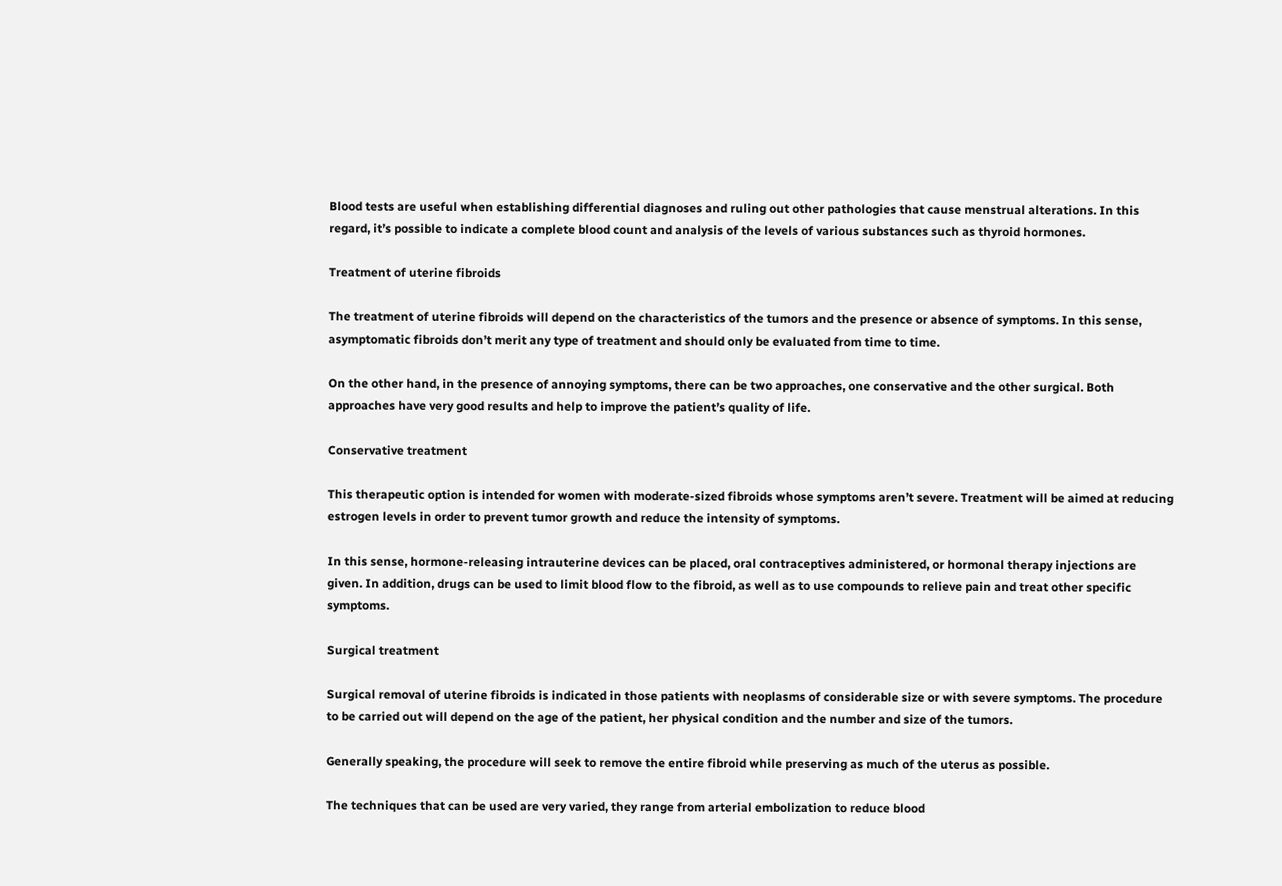Blood tests are useful when establishing differential diagnoses and ruling out other pathologies that cause menstrual alterations. In this regard, it’s possible to indicate a complete blood count and analysis of the levels of various substances such as thyroid hormones.

Treatment of uterine fibroids

The treatment of uterine fibroids will depend on the characteristics of the tumors and the presence or absence of symptoms. In this sense, asymptomatic fibroids don’t merit any type of treatment and should only be evaluated from time to time.

On the other hand, in the presence of annoying symptoms, there can be two approaches, one conservative and the other surgical. Both approaches have very good results and help to improve the patient’s quality of life.

Conservative treatment

This therapeutic option is intended for women with moderate-sized fibroids whose symptoms aren’t severe. Treatment will be aimed at reducing estrogen levels in order to prevent tumor growth and reduce the intensity of symptoms.

In this sense, hormone-releasing intrauterine devices can be placed, oral contraceptives administered, or hormonal therapy injections are given. In addition, drugs can be used to limit blood flow to the fibroid, as well as to use compounds to relieve pain and treat other specific symptoms.

Surgical treatment

Surgical removal of uterine fibroids is indicated in those patients with neoplasms of considerable size or with severe symptoms. The procedure to be carried out will depend on the age of the patient, her physical condition and the number and size of the tumors.

Generally speaking, the procedure will seek to remove the entire fibroid while preserving as much of the uterus as possible.

The techniques that can be used are very varied, they range from arterial embolization to reduce blood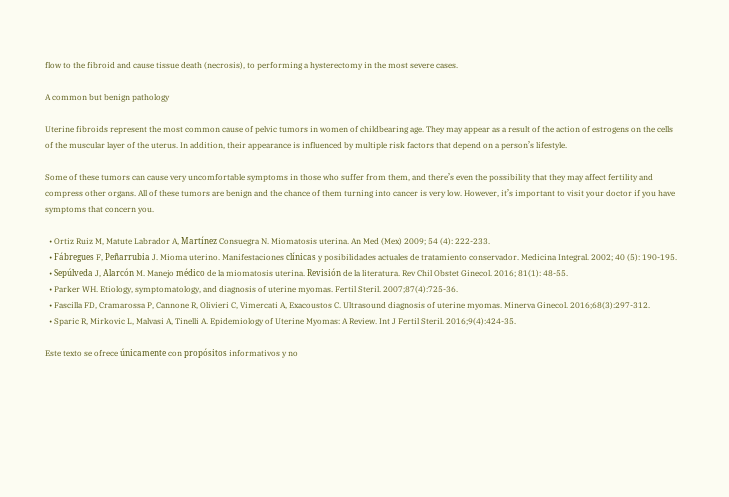flow to the fibroid and cause tissue death (necrosis), to performing a hysterectomy in the most severe cases.

A common but benign pathology

Uterine fibroids represent the most common cause of pelvic tumors in women of childbearing age. They may appear as a result of the action of estrogens on the cells of the muscular layer of the uterus. In addition, their appearance is influenced by multiple risk factors that depend on a person’s lifestyle.

Some of these tumors can cause very uncomfortable symptoms in those who suffer from them, and there’s even the possibility that they may affect fertility and compress other organs. All of these tumors are benign and the chance of them turning into cancer is very low. However, it’s important to visit your doctor if you have symptoms that concern you.

  • Ortiz Ruiz M, Matute Labrador A, Martínez Consuegra N. Miomatosis uterina. An Med (Mex) 2009; 54 (4): 222-233.
  • Fábregues F, Peñarrubia J. Mioma uterino. Manifestaciones clínicas y posibilidades actuales de tratamiento conservador. Medicina Integral. 2002; 40 (5): 190-195.
  • Sepúlveda J, Alarcón M. Manejo médico de la miomatosis uterina. Revisión de la literatura. Rev Chil Obstet Ginecol. 2016; 81(1): 48-55.
  • Parker WH. Etiology, symptomatology, and diagnosis of uterine myomas. Fertil Steril. 2007;87(4):725-36.
  • Fascilla FD, Cramarossa P, Cannone R, Olivieri C, Vimercati A, Exacoustos C. Ultrasound diagnosis of uterine myomas. Minerva Ginecol. 2016;68(3):297-312.
  • Sparic R, Mirkovic L, Malvasi A, Tinelli A. Epidemiology of Uterine Myomas: A Review. Int J Fertil Steril. 2016;9(4):424-35.

Este texto se ofrece únicamente con propósitos informativos y no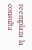reemplaza la consulta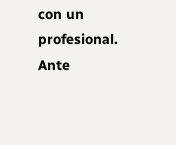con un profesional. Ante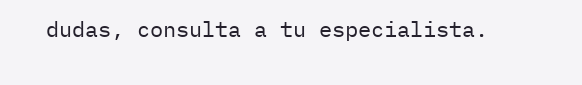dudas, consulta a tu especialista.